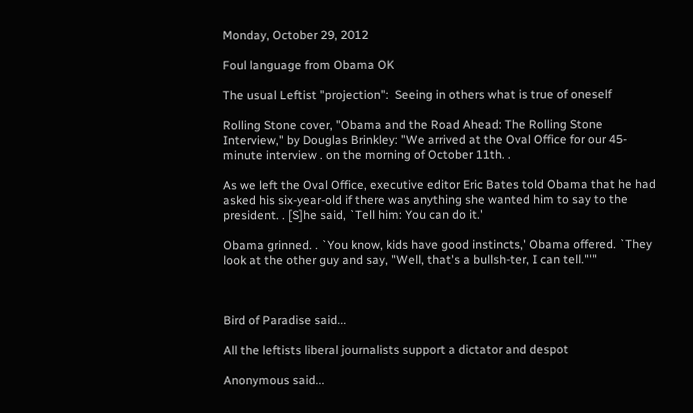Monday, October 29, 2012

Foul language from Obama OK

The usual Leftist "projection":  Seeing in others what is true of oneself

Rolling Stone cover, "Obama and the Road Ahead: The Rolling Stone Interview," by Douglas Brinkley: "We arrived at the Oval Office for our 45-minute interview . on the morning of October 11th. .

As we left the Oval Office, executive editor Eric Bates told Obama that he had asked his six-year-old if there was anything she wanted him to say to the president. . [S]he said, `Tell him: You can do it.'

Obama grinned. . `You know, kids have good instincts,' Obama offered. `They look at the other guy and say, "Well, that's a bullsh-ter, I can tell."'"



Bird of Paradise said...

All the leftists liberal journalists support a dictator and despot

Anonymous said...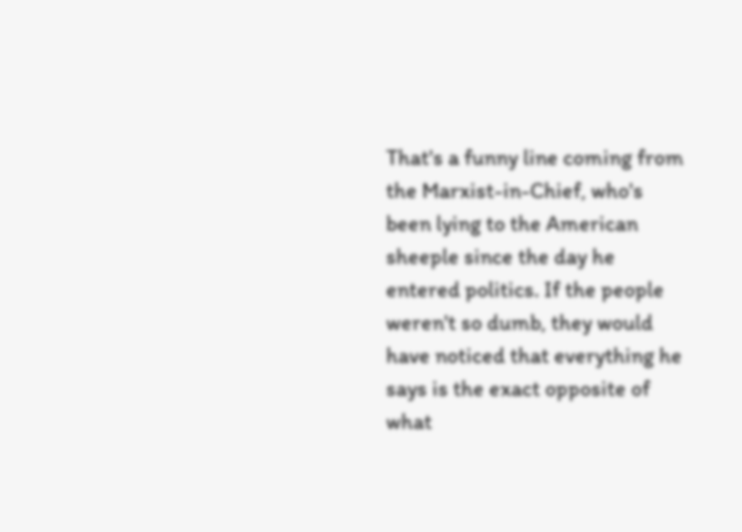That's a funny line coming from the Marxist-in-Chief, who's been lying to the American sheeple since the day he entered politics. If the people weren't so dumb, they would have noticed that everything he says is the exact opposite of what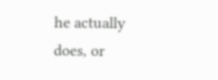he actually does, or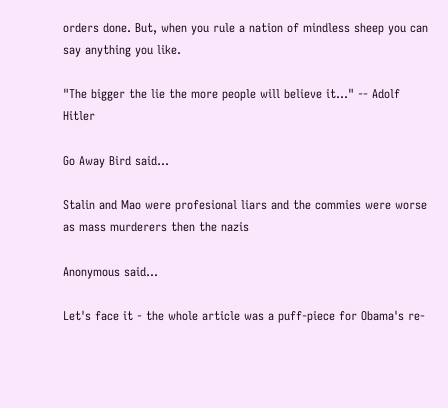orders done. But, when you rule a nation of mindless sheep you can say anything you like.

"The bigger the lie the more people will believe it..." -- Adolf Hitler

Go Away Bird said...

Stalin and Mao were profesional liars and the commies were worse as mass murderers then the nazis

Anonymous said...

Let's face it - the whole article was a puff-piece for Obama's re-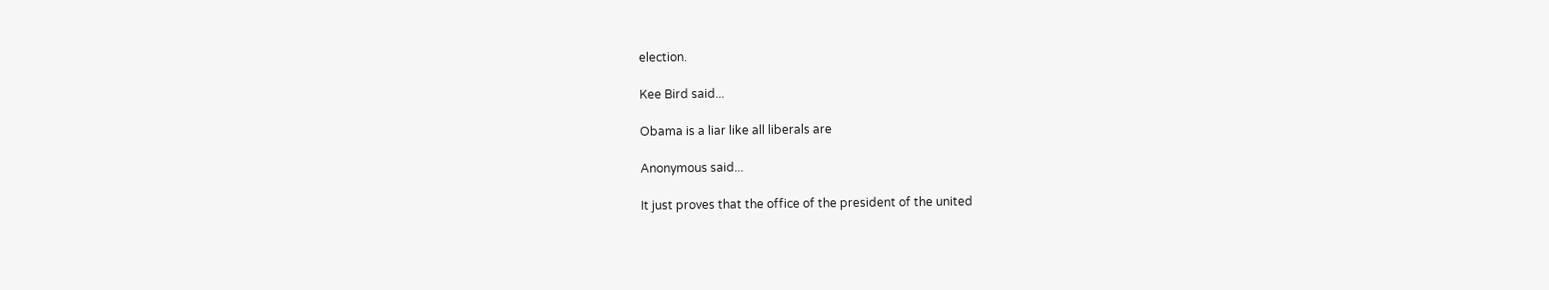election.

Kee Bird said...

Obama is a liar like all liberals are

Anonymous said...

It just proves that the office of the president of the united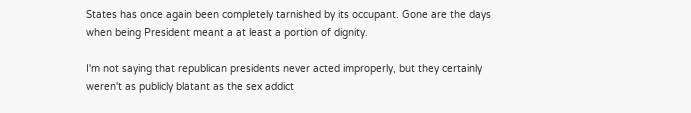States has once again been completely tarnished by its occupant. Gone are the days when being President meant a at least a portion of dignity.

I'm not saying that republican presidents never acted improperly, but they certainly weren't as publicly blatant as the sex addict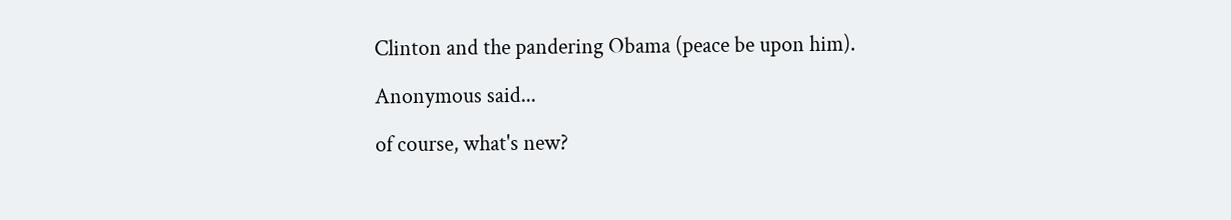Clinton and the pandering Obama (peace be upon him).

Anonymous said...

of course, what's new?